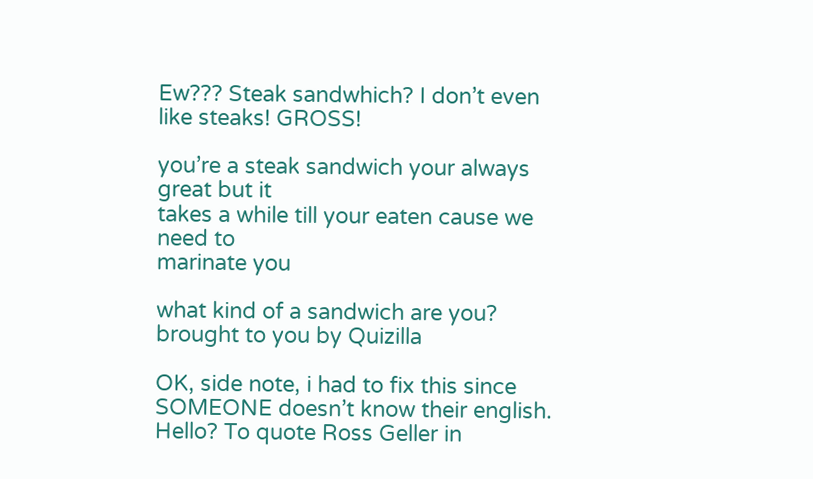Ew??? Steak sandwhich? I don’t even like steaks! GROSS!

you’re a steak sandwich your always great but it
takes a while till your eaten cause we need to
marinate you

what kind of a sandwich are you?
brought to you by Quizilla

OK, side note, i had to fix this since SOMEONE doesn’t know their english. Hello? To quote Ross Geller in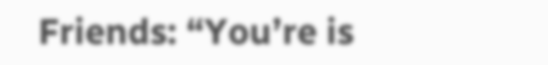Friends: “You’re is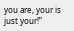you are, your is just your!”